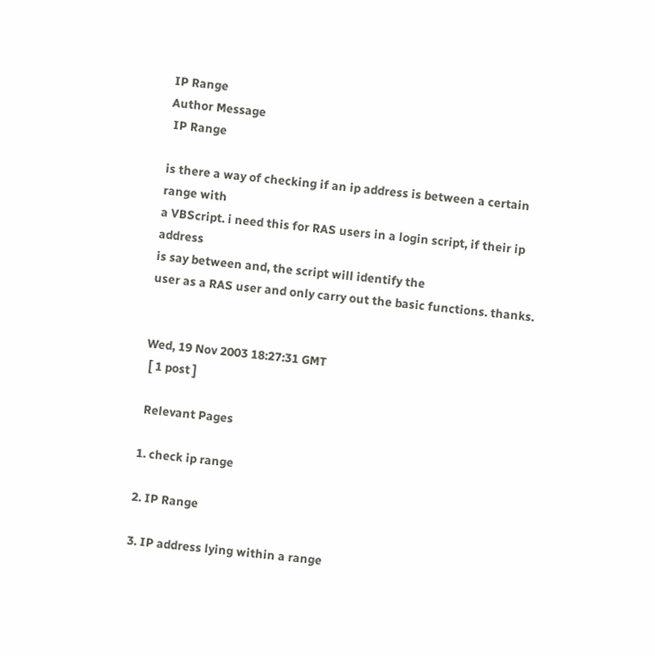IP Range
Author Message
 IP Range

is there a way of checking if an ip address is between a certain range with
a VBScript. i need this for RAS users in a login script, if their ip address
is say between and, the script will identify the
user as a RAS user and only carry out the basic functions. thanks.


Wed, 19 Nov 2003 18:27:31 GMT
 [ 1 post ]

 Relevant Pages

1. check ip range

2. IP Range

3. IP address lying within a range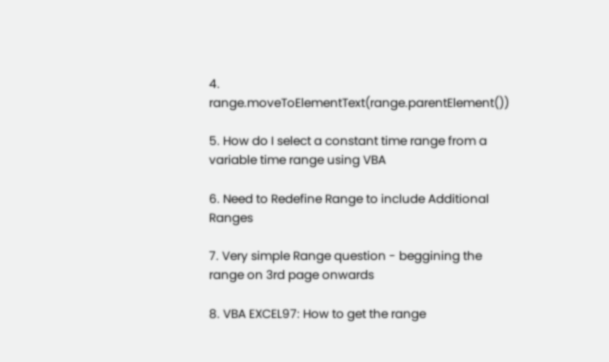4. range.moveToElementText(range.parentElement())

5. How do I select a constant time range from a variable time range using VBA

6. Need to Redefine Range to include Additional Ranges

7. Very simple Range question - beggining the range on 3rd page onwards

8. VBA EXCEL97: How to get the range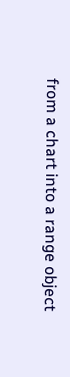from a chart into a range object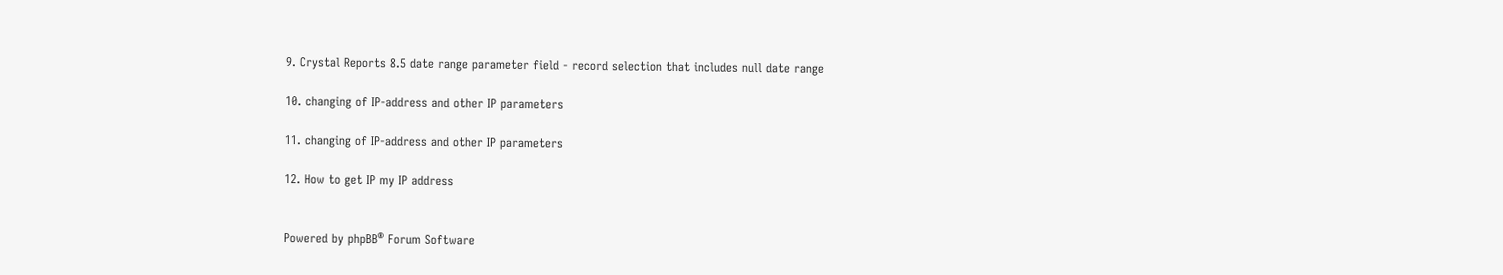9. Crystal Reports 8.5 date range parameter field - record selection that includes null date range

10. changing of IP-address and other IP parameters

11. changing of IP-address and other IP parameters

12. How to get IP my IP address


Powered by phpBB® Forum Software